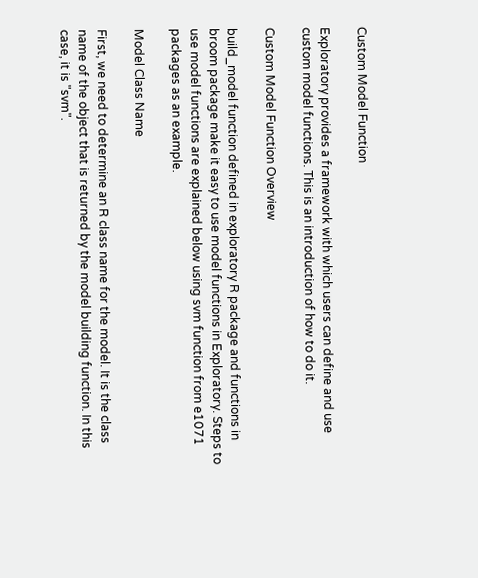Custom Model Function

Exploratory provides a framework with which users can define and use custom model functions. This is an introduction of how to do it.

Custom Model Function Overview

build_model function defined in exploratory R package and functions in broom package make it easy to use model functions in Exploratory. Steps to use model functions are explained below using svm function from e1071 packages as an example.

Model Class Name

First, we need to determine an R class name for the model. It is the class name of the object that is returned by the model building function. In this case, it is "svm".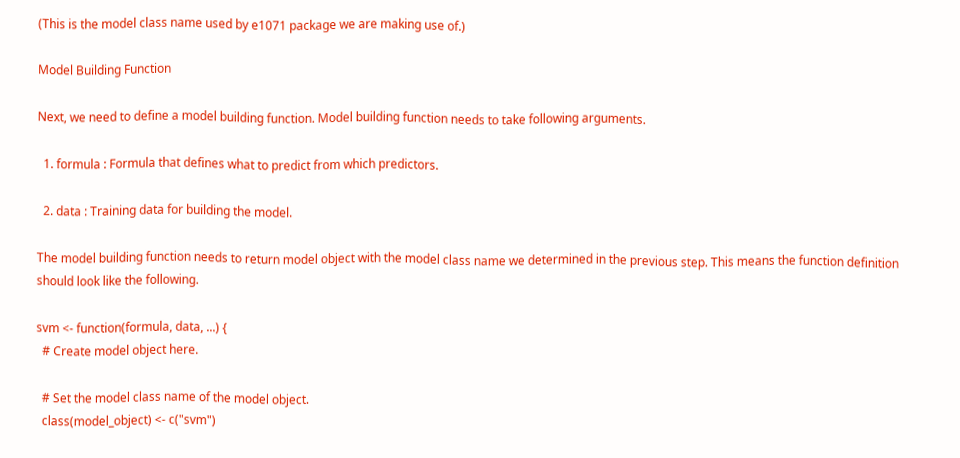(This is the model class name used by e1071 package we are making use of.)

Model Building Function

Next, we need to define a model building function. Model building function needs to take following arguments.

  1. formula : Formula that defines what to predict from which predictors.

  2. data : Training data for building the model.

The model building function needs to return model object with the model class name we determined in the previous step. This means the function definition should look like the following.

svm <- function(formula, data, ...) {
  # Create model object here.

  # Set the model class name of the model object.
  class(model_object) <- c("svm")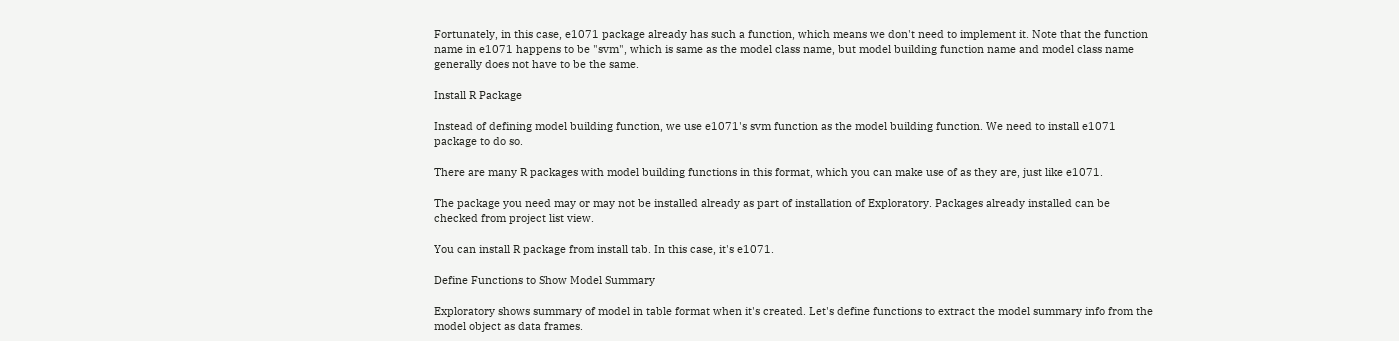Fortunately, in this case, e1071 package already has such a function, which means we don't need to implement it. Note that the function name in e1071 happens to be "svm", which is same as the model class name, but model building function name and model class name generally does not have to be the same.

Install R Package

Instead of defining model building function, we use e1071's svm function as the model building function. We need to install e1071 package to do so.

There are many R packages with model building functions in this format, which you can make use of as they are, just like e1071.

The package you need may or may not be installed already as part of installation of Exploratory. Packages already installed can be checked from project list view.

You can install R package from install tab. In this case, it's e1071.

Define Functions to Show Model Summary

Exploratory shows summary of model in table format when it's created. Let's define functions to extract the model summary info from the model object as data frames.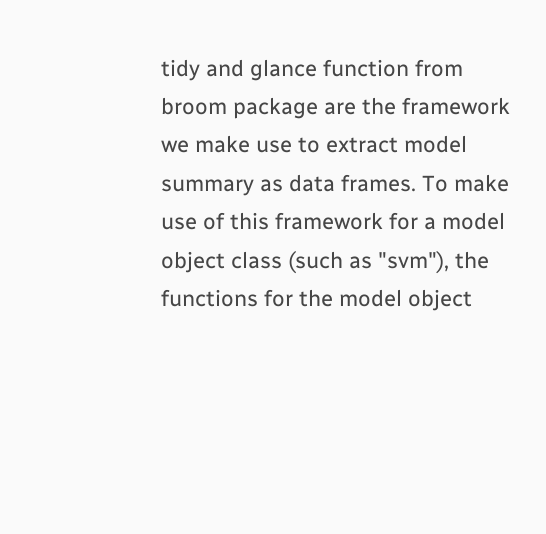tidy and glance function from broom package are the framework we make use to extract model summary as data frames. To make use of this framework for a model object class (such as "svm"), the functions for the model object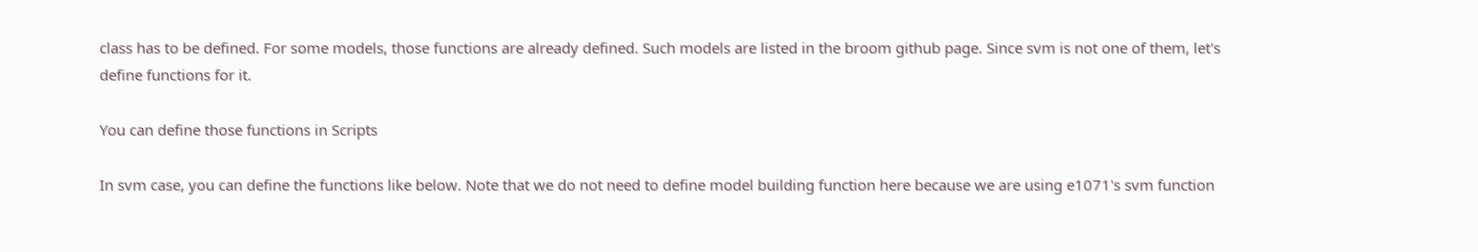class has to be defined. For some models, those functions are already defined. Such models are listed in the broom github page. Since svm is not one of them, let's define functions for it.

You can define those functions in Scripts

In svm case, you can define the functions like below. Note that we do not need to define model building function here because we are using e1071's svm function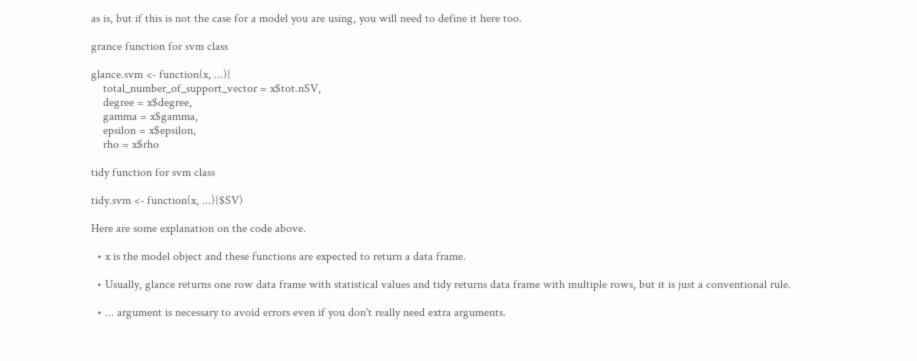as is, but if this is not the case for a model you are using, you will need to define it here too.

grance function for svm class

glance.svm <- function(x, ...){
    total_number_of_support_vector = x$tot.nSV,
    degree = x$degree,
    gamma = x$gamma,
    epsilon = x$epsilon,
    rho = x$rho

tidy function for svm class

tidy.svm <- function(x, ...){$SV)

Here are some explanation on the code above.

  • x is the model object and these functions are expected to return a data frame.

  • Usually, glance returns one row data frame with statistical values and tidy returns data frame with multiple rows, but it is just a conventional rule.

  • ... argument is necessary to avoid errors even if you don't really need extra arguments.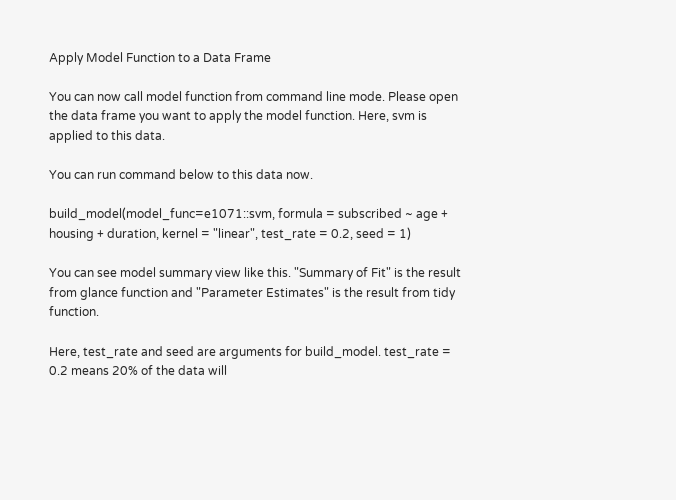Apply Model Function to a Data Frame

You can now call model function from command line mode. Please open the data frame you want to apply the model function. Here, svm is applied to this data.

You can run command below to this data now.

build_model(model_func=e1071::svm, formula = subscribed ~ age + housing + duration, kernel = "linear", test_rate = 0.2, seed = 1)

You can see model summary view like this. "Summary of Fit" is the result from glance function and "Parameter Estimates" is the result from tidy function.

Here, test_rate and seed are arguments for build_model. test_rate = 0.2 means 20% of the data will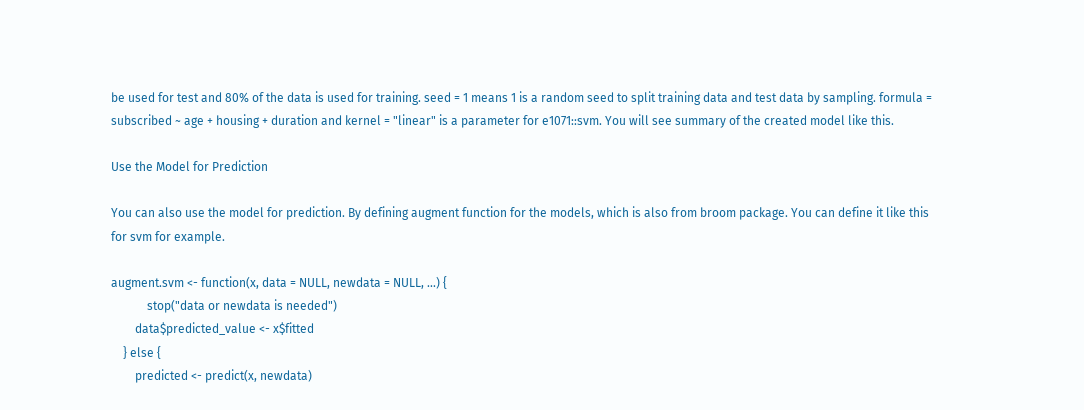be used for test and 80% of the data is used for training. seed = 1 means 1 is a random seed to split training data and test data by sampling. formula = subscribed ~ age + housing + duration and kernel = "linear" is a parameter for e1071::svm. You will see summary of the created model like this.

Use the Model for Prediction

You can also use the model for prediction. By defining augment function for the models, which is also from broom package. You can define it like this for svm for example.

augment.svm <- function(x, data = NULL, newdata = NULL, ...) {
            stop("data or newdata is needed")
        data$predicted_value <- x$fitted
    } else {
        predicted <- predict(x, newdata)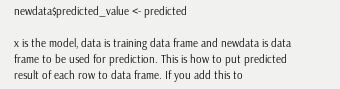newdata$predicted_value <- predicted

x is the model, data is training data frame and newdata is data frame to be used for prediction. This is how to put predicted result of each row to data frame. If you add this to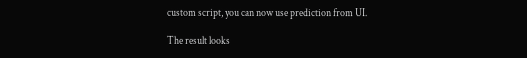custom script, you can now use prediction from UI.

The result looks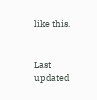like this.


Last updated